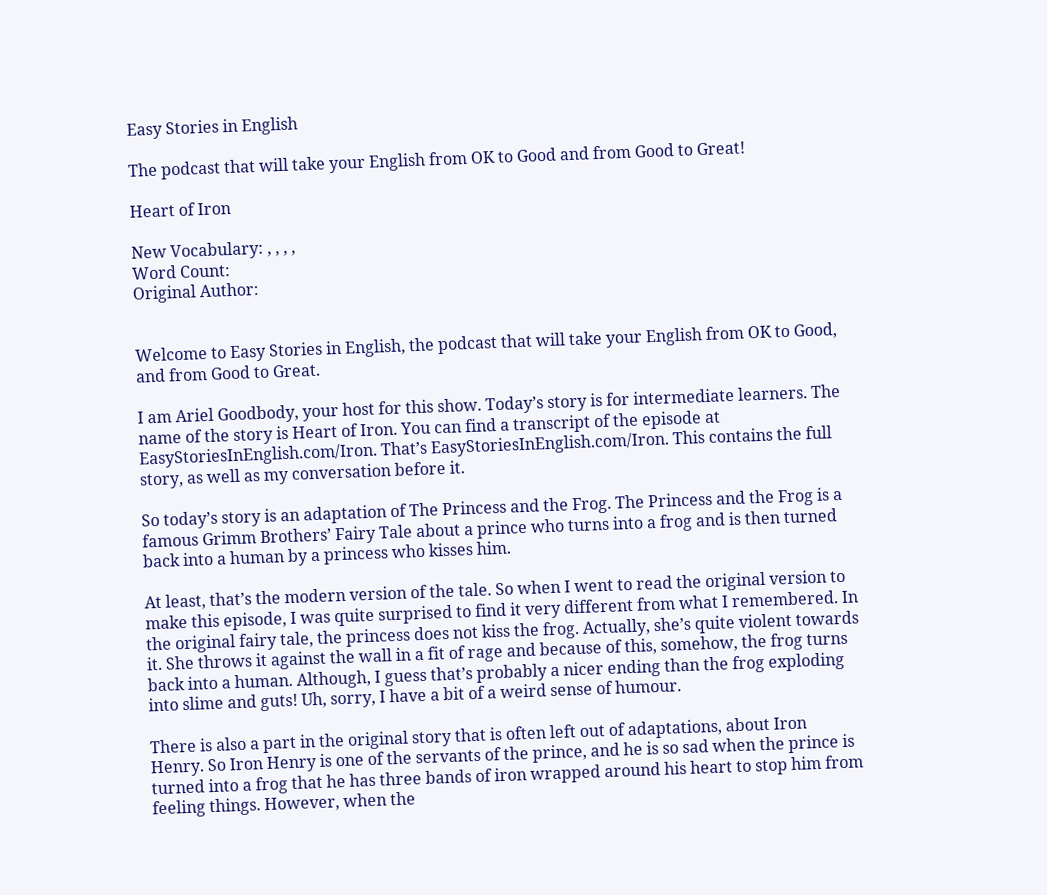Easy Stories in English

The podcast that will take your English from OK to Good and from Good to Great!

Heart of Iron

New Vocabulary: , , , ,
Word Count:
Original Author:


Welcome to Easy Stories in English, the podcast that will take your English from OK to Good, and from Good to Great.

I am Ariel Goodbody, your host for this show. Today’s story is for intermediate learners. The name of the story is Heart of Iron. You can find a transcript of the episode at EasyStoriesInEnglish.com/Iron. That’s EasyStoriesInEnglish.com/Iron. This contains the full story, as well as my conversation before it.

So today’s story is an adaptation of The Princess and the Frog. The Princess and the Frog is a famous Grimm Brothers’ Fairy Tale about a prince who turns into a frog and is then turned back into a human by a princess who kisses him.

At least, that’s the modern version of the tale. So when I went to read the original version to make this episode, I was quite surprised to find it very different from what I remembered. In the original fairy tale, the princess does not kiss the frog. Actually, she’s quite violent towards it. She throws it against the wall in a fit of rage and because of this, somehow, the frog turns back into a human. Although, I guess that’s probably a nicer ending than the frog exploding into slime and guts! Uh, sorry, I have a bit of a weird sense of humour.

There is also a part in the original story that is often left out of adaptations, about Iron Henry. So Iron Henry is one of the servants of the prince, and he is so sad when the prince is turned into a frog that he has three bands of iron wrapped around his heart to stop him from feeling things. However, when the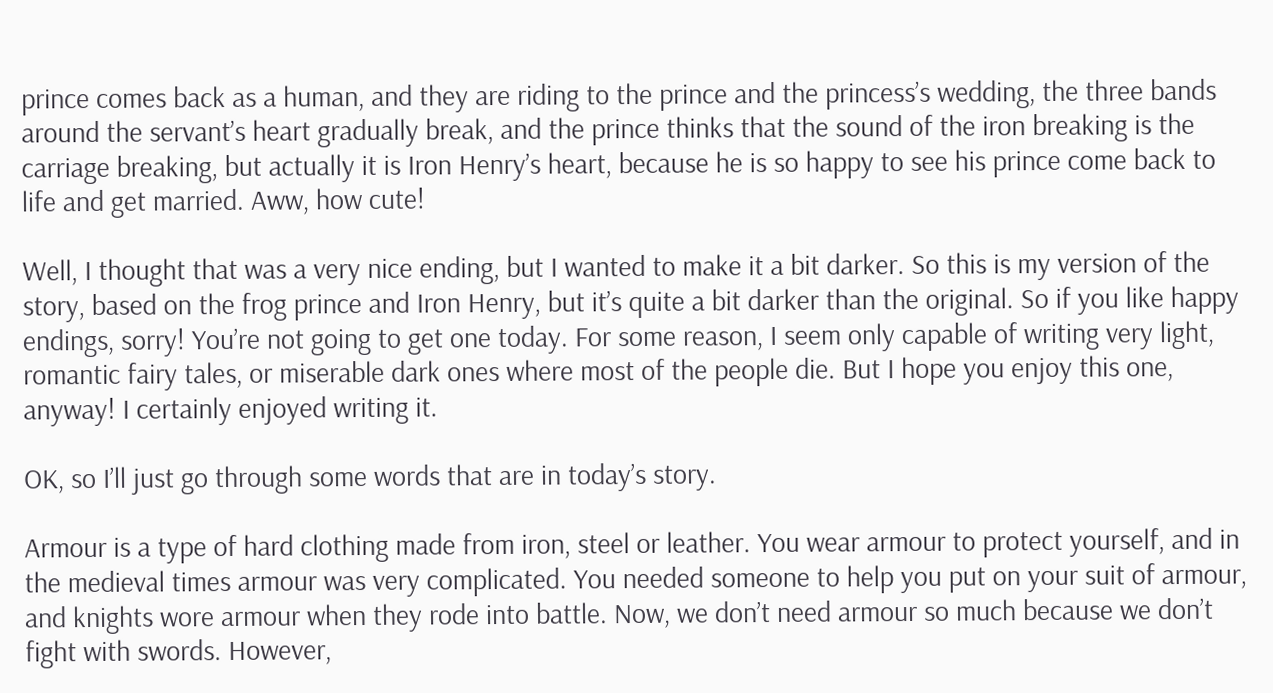prince comes back as a human, and they are riding to the prince and the princess’s wedding, the three bands around the servant’s heart gradually break, and the prince thinks that the sound of the iron breaking is the carriage breaking, but actually it is Iron Henry’s heart, because he is so happy to see his prince come back to life and get married. Aww, how cute!

Well, I thought that was a very nice ending, but I wanted to make it a bit darker. So this is my version of the story, based on the frog prince and Iron Henry, but it’s quite a bit darker than the original. So if you like happy endings, sorry! You’re not going to get one today. For some reason, I seem only capable of writing very light, romantic fairy tales, or miserable dark ones where most of the people die. But I hope you enjoy this one, anyway! I certainly enjoyed writing it.

OK, so I’ll just go through some words that are in today’s story.

Armour is a type of hard clothing made from iron, steel or leather. You wear armour to protect yourself, and in the medieval times armour was very complicated. You needed someone to help you put on your suit of armour, and knights wore armour when they rode into battle. Now, we don’t need armour so much because we don’t fight with swords. However,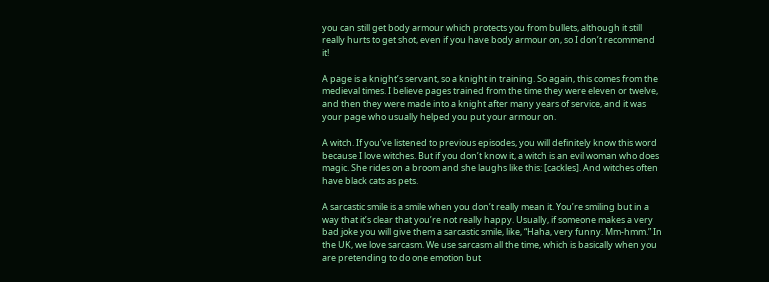you can still get body armour which protects you from bullets, although it still really hurts to get shot, even if you have body armour on, so I don’t recommend it!

A page is a knight’s servant, so a knight in training. So again, this comes from the medieval times. I believe pages trained from the time they were eleven or twelve, and then they were made into a knight after many years of service, and it was your page who usually helped you put your armour on.

A witch. If you’ve listened to previous episodes, you will definitely know this word because I love witches. But if you don’t know it, a witch is an evil woman who does magic. She rides on a broom and she laughs like this: [cackles]. And witches often have black cats as pets.

A sarcastic smile is a smile when you don’t really mean it. You’re smiling but in a way that it’s clear that you’re not really happy. Usually, if someone makes a very bad joke you will give them a sarcastic smile, like, “Haha, very funny. Mm-hmm.” In the UK, we love sarcasm. We use sarcasm all the time, which is basically when you are pretending to do one emotion but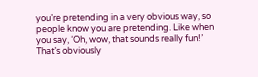you’re pretending in a very obvious way, so people know you are pretending. Like when you say, ‘Oh, wow, that sounds really fun!’ That’s obviously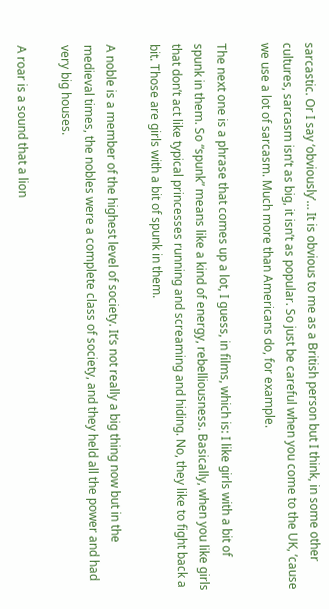sarcastic. Or I say ‘obviously’… It is obvious to me as a British person but I think, in some other cultures, sarcasm isn’t as big, it isn’t as popular. So just be careful when you come to the UK, ’cause we use a lot of sarcasm. Much more than Americans do, for example.

The next one is a phrase that comes up a lot, I guess, in films, which is: I like girls with a bit of spunk in them. So “spunk” means like a kind of energy, rebelliousness. Basically, when you like girls that don’t act like typical princesses running and screaming and hiding. No, they like to fight back a bit. Those are girls with a bit of spunk in them.

A noble is a member of the highest level of society. It’s not really a big thing now but in the medieval times, the nobles were a complete class of society, and they held all the power and had very big houses.

A roar is a sound that a lion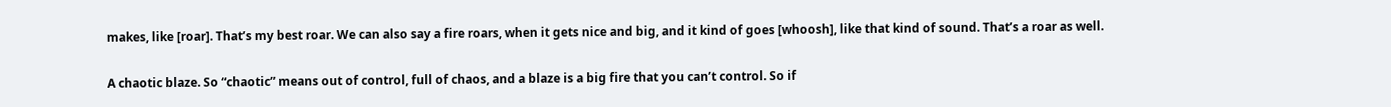makes, like [roar]. That’s my best roar. We can also say a fire roars, when it gets nice and big, and it kind of goes [whoosh], like that kind of sound. That’s a roar as well.

A chaotic blaze. So “chaotic” means out of control, full of chaos, and a blaze is a big fire that you can’t control. So if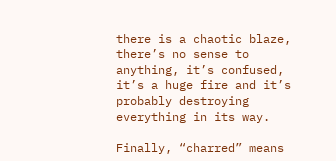there is a chaotic blaze, there’s no sense to anything, it’s confused, it’s a huge fire and it’s probably destroying everything in its way.

Finally, “charred” means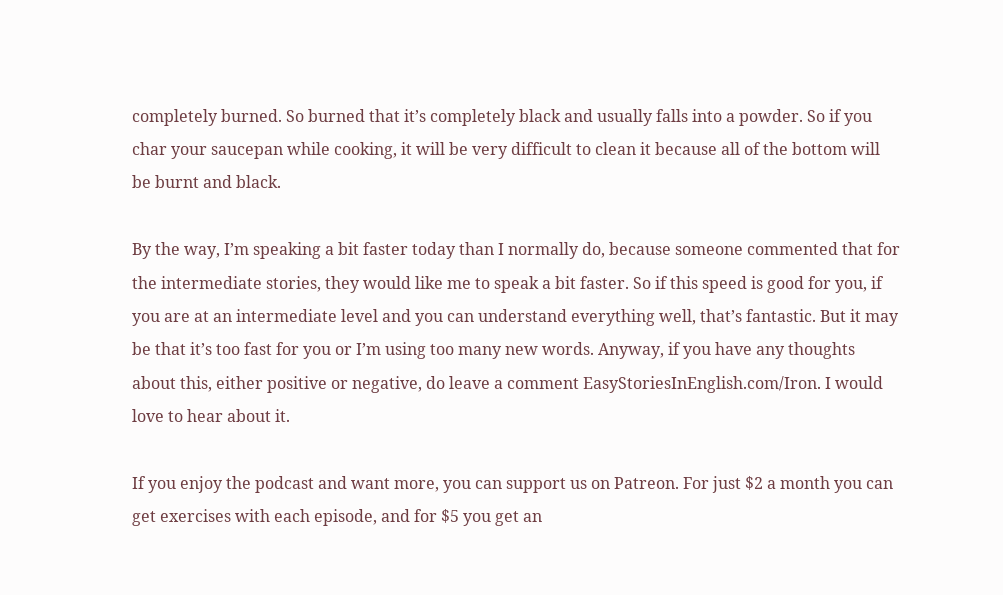completely burned. So burned that it’s completely black and usually falls into a powder. So if you char your saucepan while cooking, it will be very difficult to clean it because all of the bottom will be burnt and black.

By the way, I’m speaking a bit faster today than I normally do, because someone commented that for the intermediate stories, they would like me to speak a bit faster. So if this speed is good for you, if you are at an intermediate level and you can understand everything well, that’s fantastic. But it may be that it’s too fast for you or I’m using too many new words. Anyway, if you have any thoughts about this, either positive or negative, do leave a comment EasyStoriesInEnglish.com/Iron. I would love to hear about it.

If you enjoy the podcast and want more, you can support us on Patreon. For just $2 a month you can get exercises with each episode, and for $5 you get an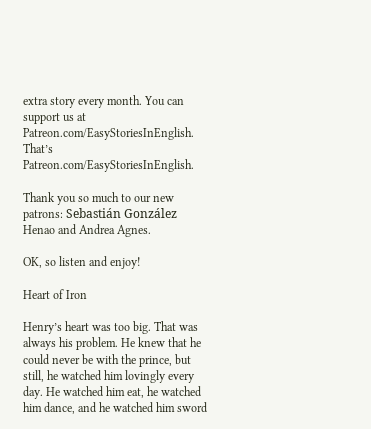extra story every month. You can support us at Patreon.com/EasyStoriesInEnglish. That’s Patreon.com/EasyStoriesInEnglish.

Thank you so much to our new patrons: Sebastián González Henao and Andrea Agnes.

OK, so listen and enjoy!

Heart of Iron

Henry’s heart was too big. That was always his problem. He knew that he could never be with the prince, but still, he watched him lovingly every day. He watched him eat, he watched him dance, and he watched him sword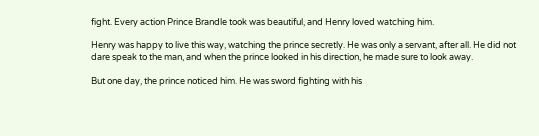fight. Every action Prince Brandle took was beautiful, and Henry loved watching him.

Henry was happy to live this way, watching the prince secretly. He was only a servant, after all. He did not dare speak to the man, and when the prince looked in his direction, he made sure to look away.

But one day, the prince noticed him. He was sword fighting with his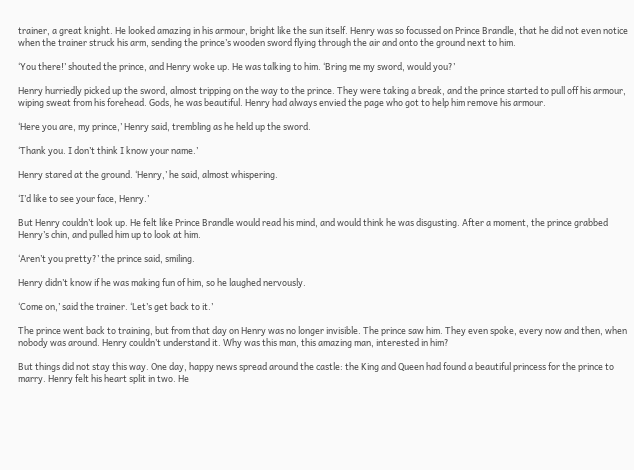trainer, a great knight. He looked amazing in his armour, bright like the sun itself. Henry was so focussed on Prince Brandle, that he did not even notice when the trainer struck his arm, sending the prince’s wooden sword flying through the air and onto the ground next to him.

‘You there!’ shouted the prince, and Henry woke up. He was talking to him. ‘Bring me my sword, would you?’

Henry hurriedly picked up the sword, almost tripping on the way to the prince. They were taking a break, and the prince started to pull off his armour, wiping sweat from his forehead. Gods, he was beautiful. Henry had always envied the page who got to help him remove his armour.

‘Here you are, my prince,’ Henry said, trembling as he held up the sword.

‘Thank you. I don’t think I know your name.’

Henry stared at the ground. ‘Henry,’ he said, almost whispering.

‘I’d like to see your face, Henry.’

But Henry couldn’t look up. He felt like Prince Brandle would read his mind, and would think he was disgusting. After a moment, the prince grabbed Henry’s chin, and pulled him up to look at him.

‘Aren’t you pretty?’ the prince said, smiling.

Henry didn’t know if he was making fun of him, so he laughed nervously.

‘Come on,’ said the trainer. ‘Let’s get back to it.’

The prince went back to training, but from that day on Henry was no longer invisible. The prince saw him. They even spoke, every now and then, when nobody was around. Henry couldn’t understand it. Why was this man, this amazing man, interested in him?

But things did not stay this way. One day, happy news spread around the castle: the King and Queen had found a beautiful princess for the prince to marry. Henry felt his heart split in two. He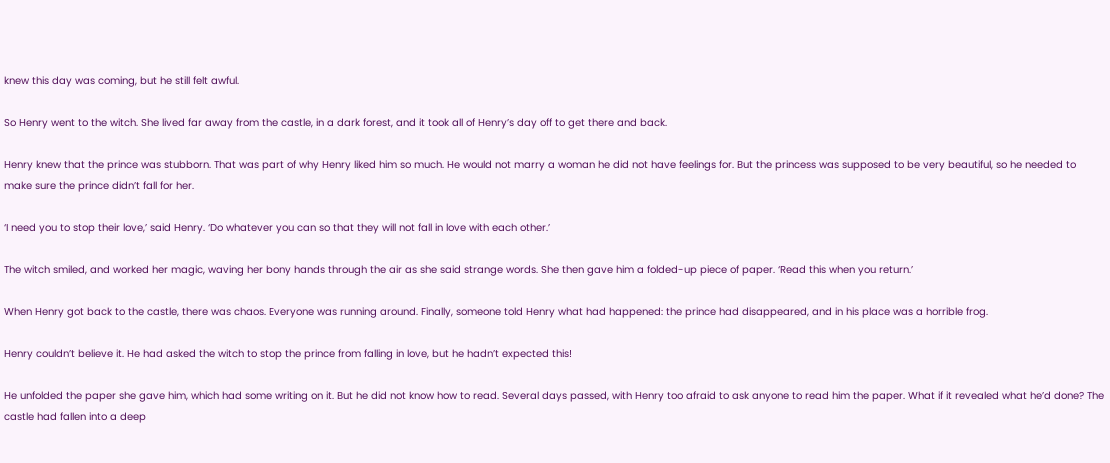knew this day was coming, but he still felt awful.

So Henry went to the witch. She lived far away from the castle, in a dark forest, and it took all of Henry’s day off to get there and back.

Henry knew that the prince was stubborn. That was part of why Henry liked him so much. He would not marry a woman he did not have feelings for. But the princess was supposed to be very beautiful, so he needed to make sure the prince didn’t fall for her.

‘I need you to stop their love,’ said Henry. ‘Do whatever you can so that they will not fall in love with each other.’

The witch smiled, and worked her magic, waving her bony hands through the air as she said strange words. She then gave him a folded-up piece of paper. ‘Read this when you return.’

When Henry got back to the castle, there was chaos. Everyone was running around. Finally, someone told Henry what had happened: the prince had disappeared, and in his place was a horrible frog.

Henry couldn’t believe it. He had asked the witch to stop the prince from falling in love, but he hadn’t expected this!

He unfolded the paper she gave him, which had some writing on it. But he did not know how to read. Several days passed, with Henry too afraid to ask anyone to read him the paper. What if it revealed what he’d done? The castle had fallen into a deep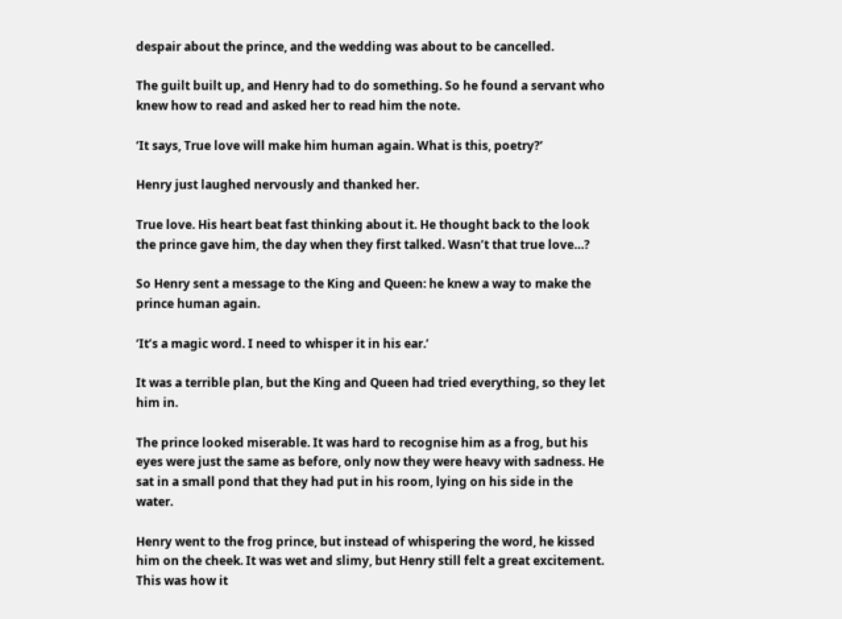despair about the prince, and the wedding was about to be cancelled.

The guilt built up, and Henry had to do something. So he found a servant who knew how to read and asked her to read him the note.

‘It says, True love will make him human again. What is this, poetry?’

Henry just laughed nervously and thanked her.

True love. His heart beat fast thinking about it. He thought back to the look the prince gave him, the day when they first talked. Wasn’t that true love…?

So Henry sent a message to the King and Queen: he knew a way to make the prince human again.

‘It’s a magic word. I need to whisper it in his ear.’

It was a terrible plan, but the King and Queen had tried everything, so they let him in.

The prince looked miserable. It was hard to recognise him as a frog, but his eyes were just the same as before, only now they were heavy with sadness. He sat in a small pond that they had put in his room, lying on his side in the water.

Henry went to the frog prince, but instead of whispering the word, he kissed him on the cheek. It was wet and slimy, but Henry still felt a great excitement. This was how it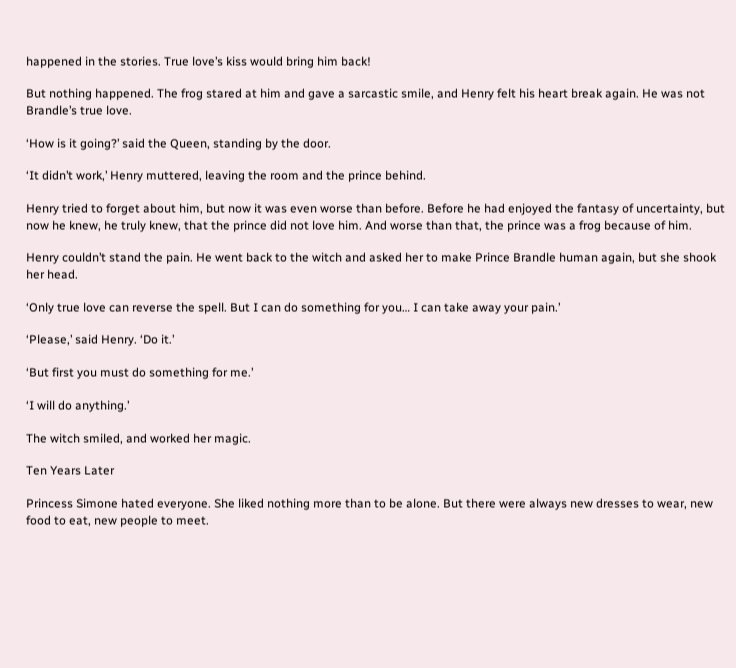happened in the stories. True love’s kiss would bring him back!

But nothing happened. The frog stared at him and gave a sarcastic smile, and Henry felt his heart break again. He was not Brandle’s true love.

‘How is it going?’ said the Queen, standing by the door.

‘It didn’t work,’ Henry muttered, leaving the room and the prince behind.

Henry tried to forget about him, but now it was even worse than before. Before he had enjoyed the fantasy of uncertainty, but now he knew, he truly knew, that the prince did not love him. And worse than that, the prince was a frog because of him.

Henry couldn’t stand the pain. He went back to the witch and asked her to make Prince Brandle human again, but she shook her head.

‘Only true love can reverse the spell. But I can do something for you… I can take away your pain.’

‘Please,’ said Henry. ‘Do it.’

‘But first you must do something for me.’

‘I will do anything.’

The witch smiled, and worked her magic.

Ten Years Later

Princess Simone hated everyone. She liked nothing more than to be alone. But there were always new dresses to wear, new food to eat, new people to meet.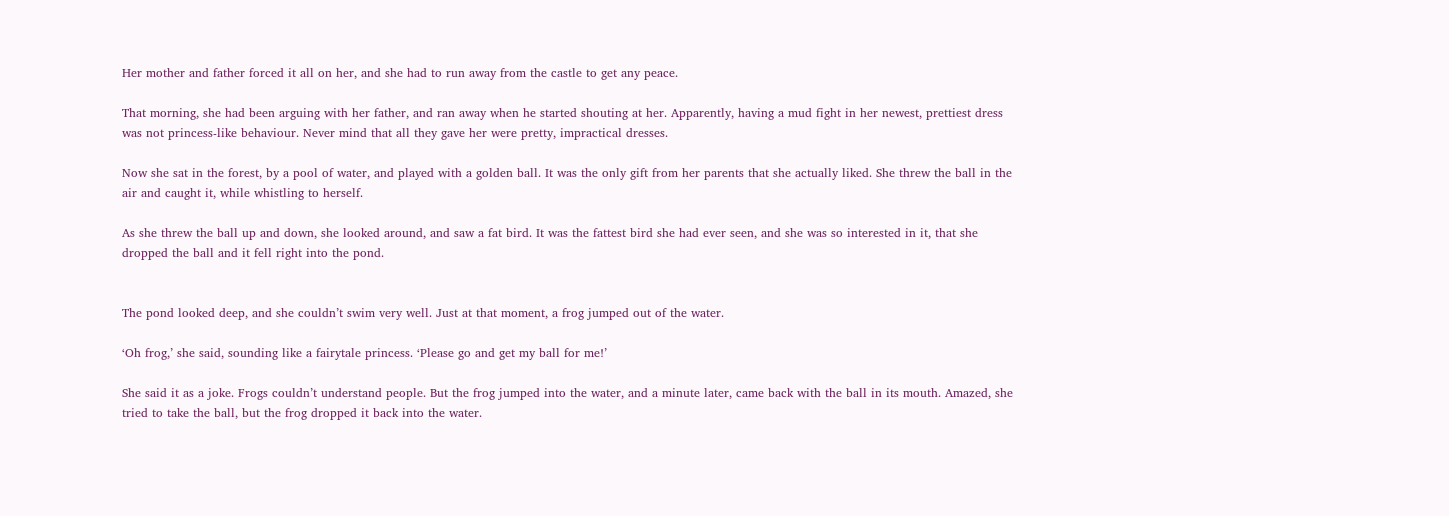Her mother and father forced it all on her, and she had to run away from the castle to get any peace.

That morning, she had been arguing with her father, and ran away when he started shouting at her. Apparently, having a mud fight in her newest, prettiest dress was not princess-like behaviour. Never mind that all they gave her were pretty, impractical dresses.

Now she sat in the forest, by a pool of water, and played with a golden ball. It was the only gift from her parents that she actually liked. She threw the ball in the air and caught it, while whistling to herself.

As she threw the ball up and down, she looked around, and saw a fat bird. It was the fattest bird she had ever seen, and she was so interested in it, that she dropped the ball and it fell right into the pond.


The pond looked deep, and she couldn’t swim very well. Just at that moment, a frog jumped out of the water.

‘Oh frog,’ she said, sounding like a fairytale princess. ‘Please go and get my ball for me!’

She said it as a joke. Frogs couldn’t understand people. But the frog jumped into the water, and a minute later, came back with the ball in its mouth. Amazed, she tried to take the ball, but the frog dropped it back into the water.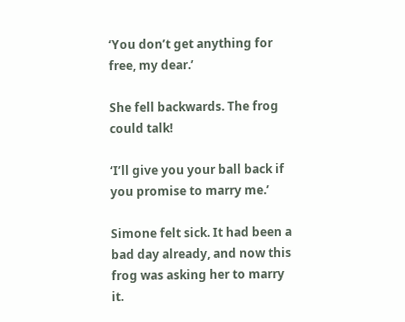‘You don’t get anything for free, my dear.’

She fell backwards. The frog could talk!

‘I’ll give you your ball back if you promise to marry me.’

Simone felt sick. It had been a bad day already, and now this frog was asking her to marry it.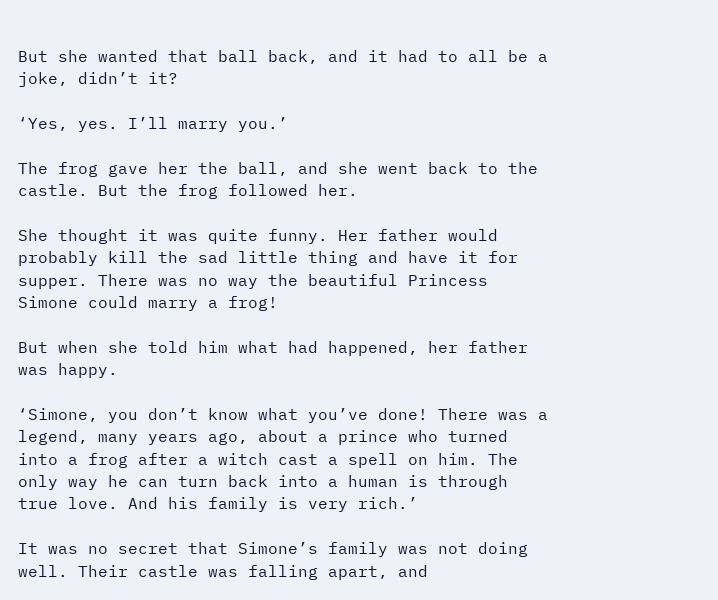But she wanted that ball back, and it had to all be a joke, didn’t it?

‘Yes, yes. I’ll marry you.’

The frog gave her the ball, and she went back to the castle. But the frog followed her.

She thought it was quite funny. Her father would probably kill the sad little thing and have it for supper. There was no way the beautiful Princess Simone could marry a frog!

But when she told him what had happened, her father was happy.

‘Simone, you don’t know what you’ve done! There was a legend, many years ago, about a prince who turned into a frog after a witch cast a spell on him. The only way he can turn back into a human is through true love. And his family is very rich.’

It was no secret that Simone’s family was not doing well. Their castle was falling apart, and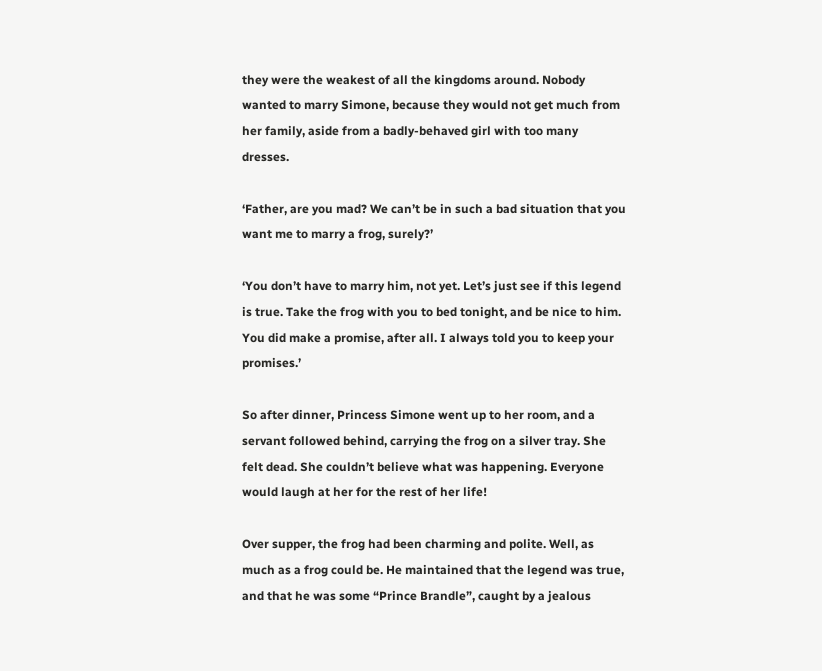they were the weakest of all the kingdoms around. Nobody wanted to marry Simone, because they would not get much from her family, aside from a badly-behaved girl with too many dresses.

‘Father, are you mad? We can’t be in such a bad situation that you want me to marry a frog, surely?’

‘You don’t have to marry him, not yet. Let’s just see if this legend is true. Take the frog with you to bed tonight, and be nice to him. You did make a promise, after all. I always told you to keep your promises.’

So after dinner, Princess Simone went up to her room, and a servant followed behind, carrying the frog on a silver tray. She felt dead. She couldn’t believe what was happening. Everyone would laugh at her for the rest of her life!

Over supper, the frog had been charming and polite. Well, as much as a frog could be. He maintained that the legend was true, and that he was some “Prince Brandle”, caught by a jealous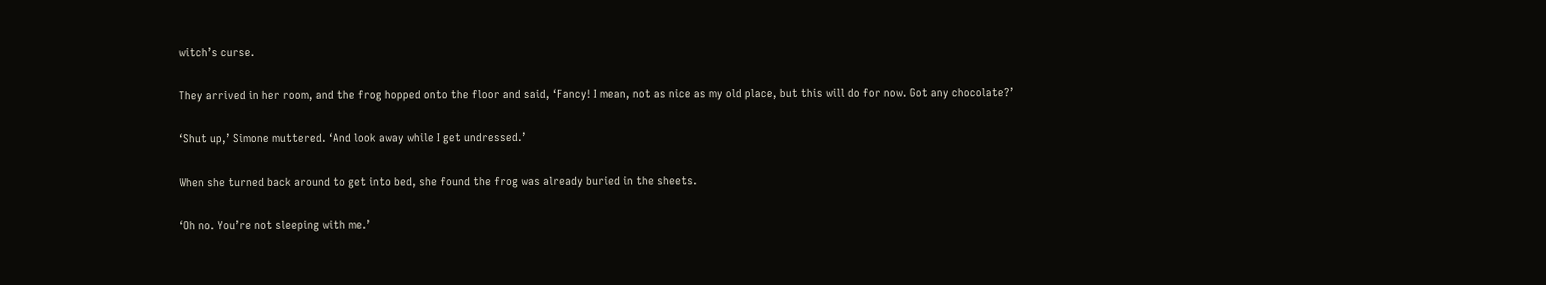witch’s curse.

They arrived in her room, and the frog hopped onto the floor and said, ‘Fancy! I mean, not as nice as my old place, but this will do for now. Got any chocolate?’

‘Shut up,’ Simone muttered. ‘And look away while I get undressed.’

When she turned back around to get into bed, she found the frog was already buried in the sheets.

‘Oh no. You’re not sleeping with me.’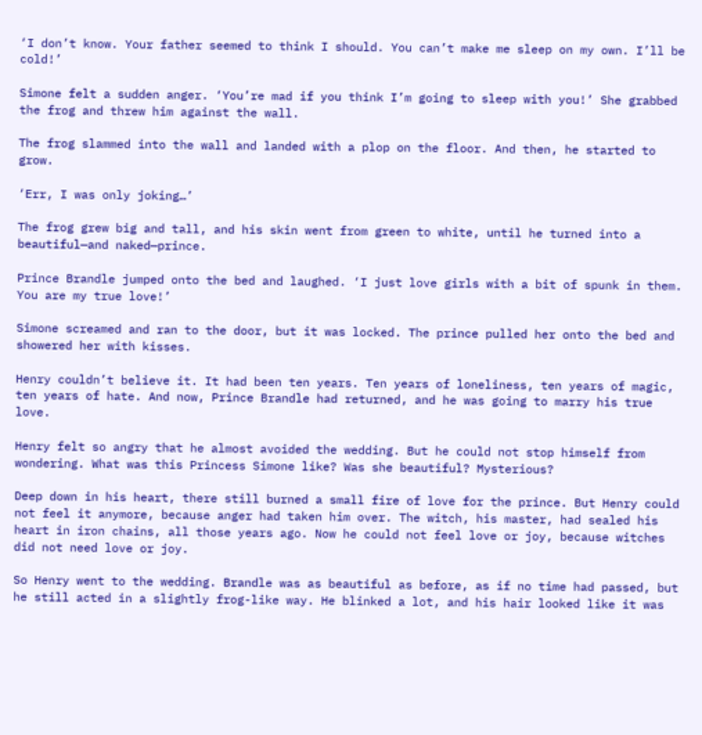‘I don’t know. Your father seemed to think I should. You can’t make me sleep on my own. I’ll be cold!’

Simone felt a sudden anger. ‘You’re mad if you think I’m going to sleep with you!’ She grabbed the frog and threw him against the wall.

The frog slammed into the wall and landed with a plop on the floor. And then, he started to grow.

‘Err, I was only joking…’

The frog grew big and tall, and his skin went from green to white, until he turned into a beautiful—and naked—prince.

Prince Brandle jumped onto the bed and laughed. ‘I just love girls with a bit of spunk in them. You are my true love!’

Simone screamed and ran to the door, but it was locked. The prince pulled her onto the bed and showered her with kisses.

Henry couldn’t believe it. It had been ten years. Ten years of loneliness, ten years of magic, ten years of hate. And now, Prince Brandle had returned, and he was going to marry his true love.

Henry felt so angry that he almost avoided the wedding. But he could not stop himself from wondering. What was this Princess Simone like? Was she beautiful? Mysterious?

Deep down in his heart, there still burned a small fire of love for the prince. But Henry could not feel it anymore, because anger had taken him over. The witch, his master, had sealed his heart in iron chains, all those years ago. Now he could not feel love or joy, because witches did not need love or joy.

So Henry went to the wedding. Brandle was as beautiful as before, as if no time had passed, but he still acted in a slightly frog-like way. He blinked a lot, and his hair looked like it was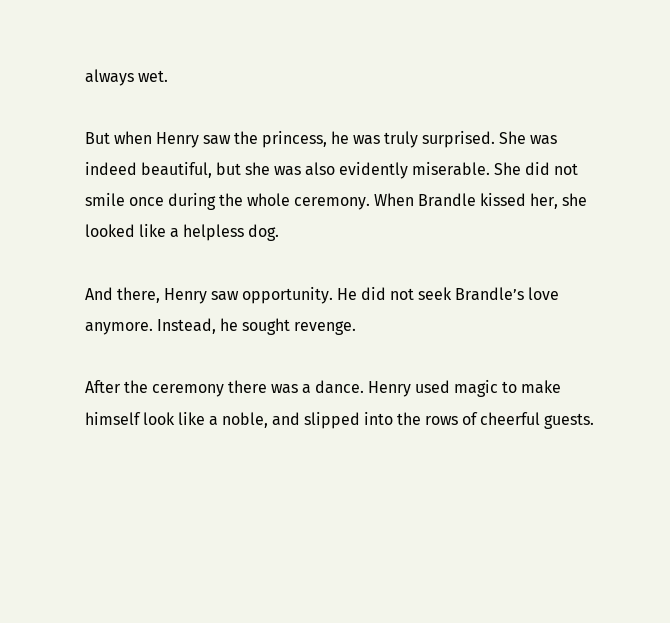always wet.

But when Henry saw the princess, he was truly surprised. She was indeed beautiful, but she was also evidently miserable. She did not smile once during the whole ceremony. When Brandle kissed her, she looked like a helpless dog.

And there, Henry saw opportunity. He did not seek Brandle’s love anymore. Instead, he sought revenge.

After the ceremony there was a dance. Henry used magic to make himself look like a noble, and slipped into the rows of cheerful guests.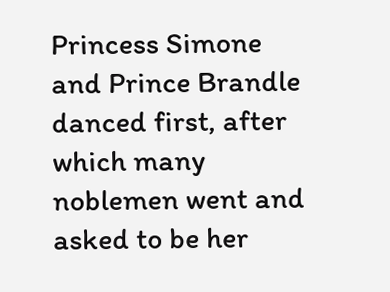Princess Simone and Prince Brandle danced first, after which many noblemen went and asked to be her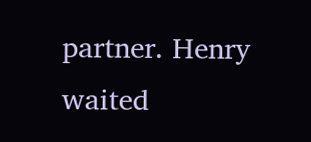partner. Henry waited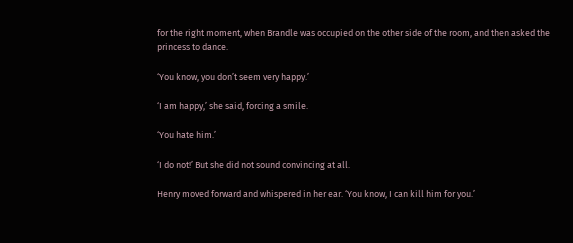for the right moment, when Brandle was occupied on the other side of the room, and then asked the princess to dance.

‘You know, you don’t seem very happy.’

‘I am happy,’ she said, forcing a smile.

‘You hate him.’

‘I do not!’ But she did not sound convincing at all.

Henry moved forward and whispered in her ear. ‘You know, I can kill him for you.’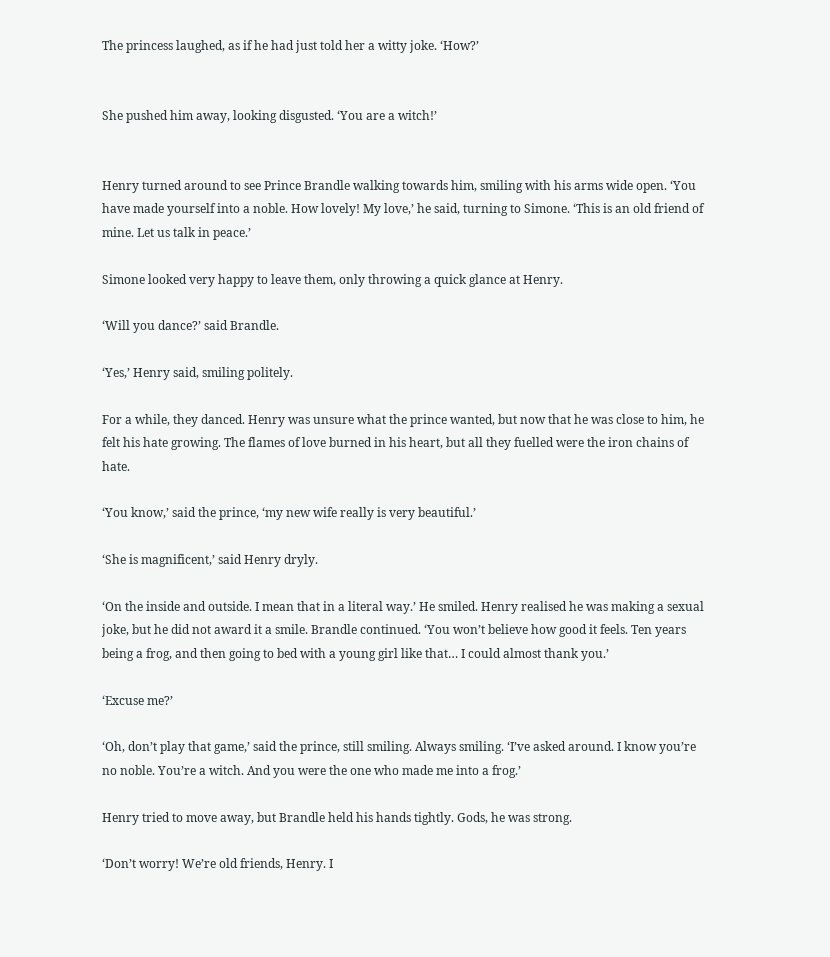The princess laughed, as if he had just told her a witty joke. ‘How?’


She pushed him away, looking disgusted. ‘You are a witch!’


Henry turned around to see Prince Brandle walking towards him, smiling with his arms wide open. ‘You have made yourself into a noble. How lovely! My love,’ he said, turning to Simone. ‘This is an old friend of mine. Let us talk in peace.’

Simone looked very happy to leave them, only throwing a quick glance at Henry.

‘Will you dance?’ said Brandle.

‘Yes,’ Henry said, smiling politely.

For a while, they danced. Henry was unsure what the prince wanted, but now that he was close to him, he felt his hate growing. The flames of love burned in his heart, but all they fuelled were the iron chains of hate.

‘You know,’ said the prince, ‘my new wife really is very beautiful.’

‘She is magnificent,’ said Henry dryly.

‘On the inside and outside. I mean that in a literal way.’ He smiled. Henry realised he was making a sexual joke, but he did not award it a smile. Brandle continued. ‘You won’t believe how good it feels. Ten years being a frog, and then going to bed with a young girl like that… I could almost thank you.’

‘Excuse me?’

‘Oh, don’t play that game,’ said the prince, still smiling. Always smiling. ‘I’ve asked around. I know you’re no noble. You’re a witch. And you were the one who made me into a frog.’

Henry tried to move away, but Brandle held his hands tightly. Gods, he was strong.

‘Don’t worry! We’re old friends, Henry. I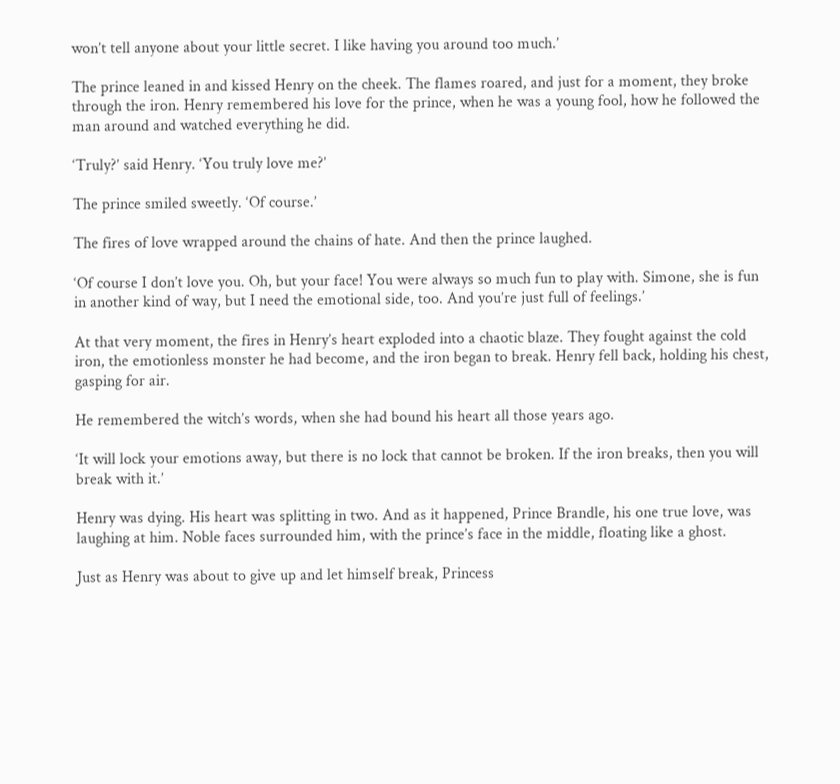won’t tell anyone about your little secret. I like having you around too much.’

The prince leaned in and kissed Henry on the cheek. The flames roared, and just for a moment, they broke through the iron. Henry remembered his love for the prince, when he was a young fool, how he followed the man around and watched everything he did.

‘Truly?’ said Henry. ‘You truly love me?’

The prince smiled sweetly. ‘Of course.’

The fires of love wrapped around the chains of hate. And then the prince laughed.

‘Of course I don’t love you. Oh, but your face! You were always so much fun to play with. Simone, she is fun in another kind of way, but I need the emotional side, too. And you’re just full of feelings.’

At that very moment, the fires in Henry’s heart exploded into a chaotic blaze. They fought against the cold iron, the emotionless monster he had become, and the iron began to break. Henry fell back, holding his chest, gasping for air.

He remembered the witch’s words, when she had bound his heart all those years ago.

‘It will lock your emotions away, but there is no lock that cannot be broken. If the iron breaks, then you will break with it.’

Henry was dying. His heart was splitting in two. And as it happened, Prince Brandle, his one true love, was laughing at him. Noble faces surrounded him, with the prince’s face in the middle, floating like a ghost.

Just as Henry was about to give up and let himself break, Princess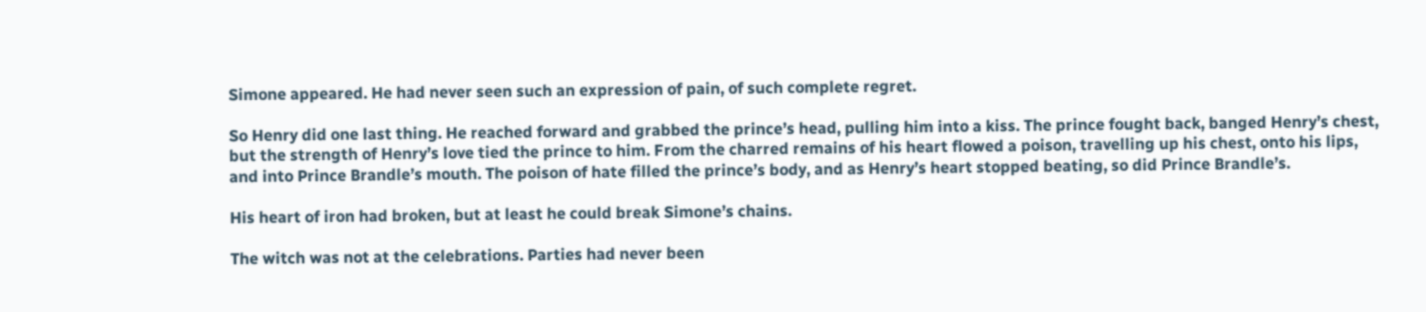Simone appeared. He had never seen such an expression of pain, of such complete regret.

So Henry did one last thing. He reached forward and grabbed the prince’s head, pulling him into a kiss. The prince fought back, banged Henry’s chest, but the strength of Henry’s love tied the prince to him. From the charred remains of his heart flowed a poison, travelling up his chest, onto his lips, and into Prince Brandle’s mouth. The poison of hate filled the prince’s body, and as Henry’s heart stopped beating, so did Prince Brandle’s.

His heart of iron had broken, but at least he could break Simone’s chains.

The witch was not at the celebrations. Parties had never been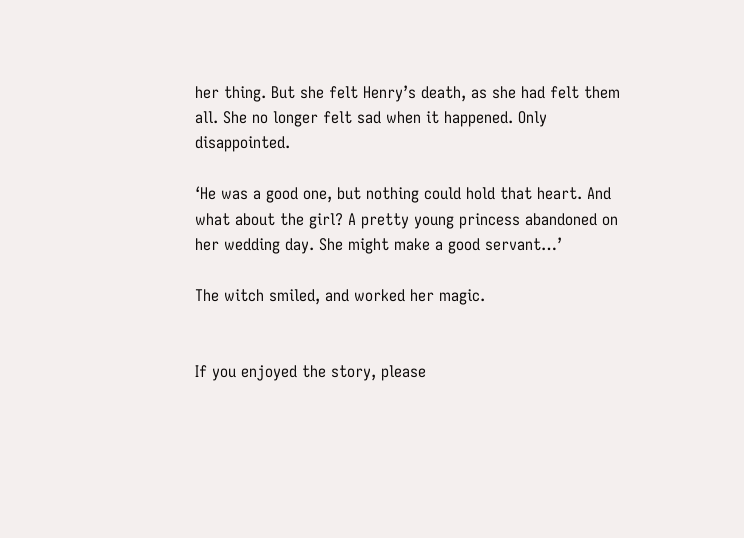her thing. But she felt Henry’s death, as she had felt them all. She no longer felt sad when it happened. Only disappointed.

‘He was a good one, but nothing could hold that heart. And what about the girl? A pretty young princess abandoned on her wedding day. She might make a good servant…’

The witch smiled, and worked her magic.


If you enjoyed the story, please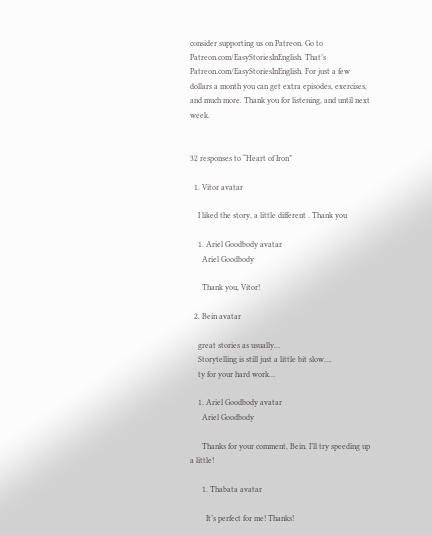consider supporting us on Patreon. Go to Patreon.com/EasyStoriesInEnglish. That’s Patreon.com/EasyStoriesInEnglish. For just a few dollars a month you can get extra episodes, exercises, and much more. Thank you for listening, and until next week.


32 responses to “Heart of Iron”

  1. Vitor avatar

    I liked the story, a little different . Thank you

    1. Ariel Goodbody avatar
      Ariel Goodbody

      Thank you, Vitor!

  2. Bein avatar

    great stories as usually…
    Storytelling is still just a little bit slow….
    ty for your hard work…

    1. Ariel Goodbody avatar
      Ariel Goodbody

      Thanks for your comment, Bein. I’ll try speeding up a little!

      1. Thabata avatar

        It’s perfect for me! Thanks!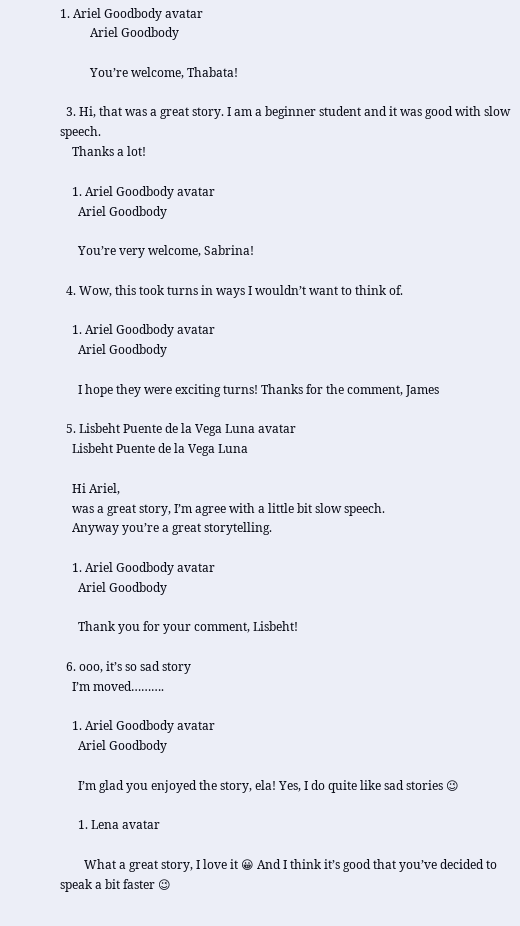1. Ariel Goodbody avatar
          Ariel Goodbody

          You’re welcome, Thabata!

  3. Hi, that was a great story. I am a beginner student and it was good with slow speech.
    Thanks a lot!

    1. Ariel Goodbody avatar
      Ariel Goodbody

      You’re very welcome, Sabrina!

  4. Wow, this took turns in ways I wouldn’t want to think of.

    1. Ariel Goodbody avatar
      Ariel Goodbody

      I hope they were exciting turns! Thanks for the comment, James

  5. Lisbeht Puente de la Vega Luna avatar
    Lisbeht Puente de la Vega Luna

    Hi Ariel,
    was a great story, I’m agree with a little bit slow speech.
    Anyway you’re a great storytelling.

    1. Ariel Goodbody avatar
      Ariel Goodbody

      Thank you for your comment, Lisbeht!

  6. ooo, it’s so sad story
    I’m moved……….

    1. Ariel Goodbody avatar
      Ariel Goodbody

      I’m glad you enjoyed the story, ela! Yes, I do quite like sad stories 😉

      1. Lena avatar

        What a great story, I love it 😀 And I think it’s good that you’ve decided to speak a bit faster 😉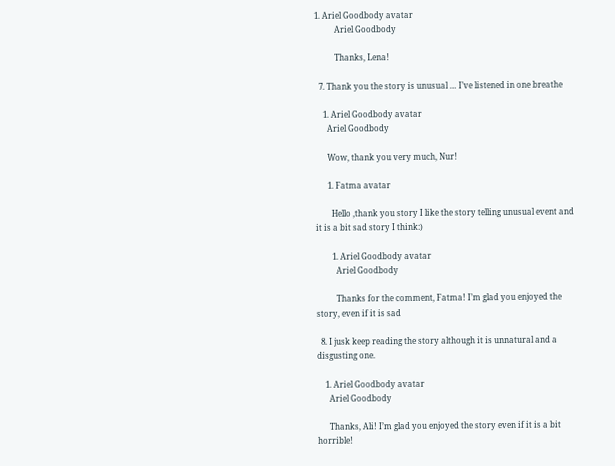1. Ariel Goodbody avatar
          Ariel Goodbody

          Thanks, Lena!

  7. Thank you the story is unusual … I’ve listened in one breathe

    1. Ariel Goodbody avatar
      Ariel Goodbody

      Wow, thank you very much, Nur!

      1. Fatma avatar

        Hello ,thank you story I like the story telling unusual event and it is a bit sad story I think:)

        1. Ariel Goodbody avatar
          Ariel Goodbody

          Thanks for the comment, Fatma! I’m glad you enjoyed the story, even if it is sad

  8. I jusk keep reading the story although it is unnatural and a disgusting one.

    1. Ariel Goodbody avatar
      Ariel Goodbody

      Thanks, Ali! I’m glad you enjoyed the story even if it is a bit horrible!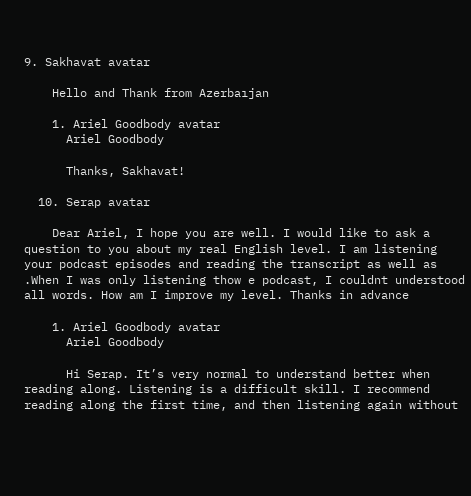9. Sakhavat avatar

    Hello and Thank from Azerbaıjan

    1. Ariel Goodbody avatar
      Ariel Goodbody

      Thanks, Sakhavat!

  10. Serap avatar

    Dear Ariel, I hope you are well. I would like to ask a question to you about my real English level. I am listening your podcast episodes and reading the transcript as well as .When I was only listening thow e podcast, I couldnt understood all words. How am I improve my level. Thanks in advance

    1. Ariel Goodbody avatar
      Ariel Goodbody

      Hi Serap. It’s very normal to understand better when reading along. Listening is a difficult skill. I recommend reading along the first time, and then listening again without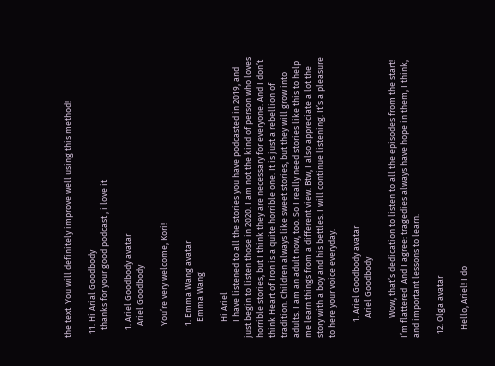the text  You will definitely improve well using this method!

  11. Hi Arial Goodbody
    thanks for your good podcast , i love it

    1. Ariel Goodbody avatar
      Ariel Goodbody

      You’re very welcome, Kori!

      1. Emma Wang avatar
        Emma Wang

        Hi Ariel
        I have listened to all the stories you have podcasted in 2019, and just begin to listen those in 2020. I am not the kind of person who loves horrible stories, but I think they are necessary for everyone. And I don’t think Heart of Iron is a quite horrible one. It is just a rebellion of tradition. Children always like sweet stories, but they will grow into adults. I am an adult now, too. So I really need stories like this to help me learn things from a different view. Btw, I also appreciate a lot the story with a boy and his bettles. I will continue listening. It’s a pleasure to here your voice everyday.

        1. Ariel Goodbody avatar
          Ariel Goodbody

          Wow, that’s dedication to listen to all the episodes from the start! I’m flattered  And I agree: tragedies always have hope in them, I think, and important lessons to learn.

  12. Olga avatar

    Hello, Ariel! I do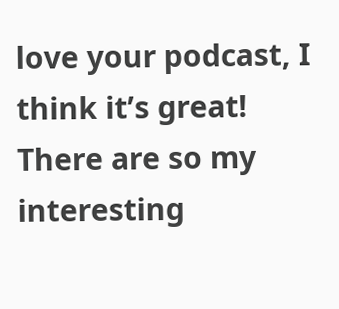love your podcast, I think it’s great! There are so my interesting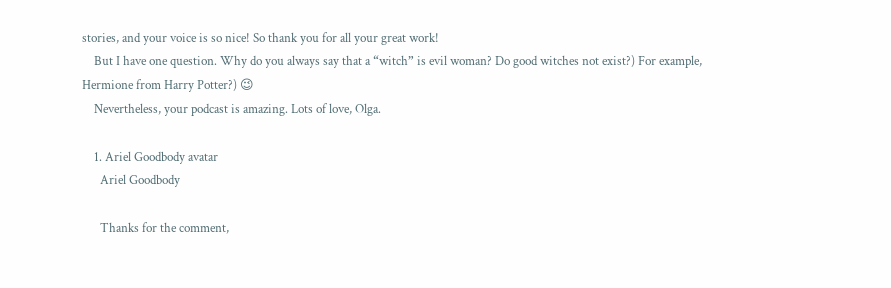stories, and your voice is so nice! So thank you for all your great work!
    But I have one question. Why do you always say that a “witch” is evil woman? Do good witches not exist?) For example, Hermione from Harry Potter?) 😉
    Nevertheless, your podcast is amazing. Lots of love, Olga.

    1. Ariel Goodbody avatar
      Ariel Goodbody

      Thanks for the comment,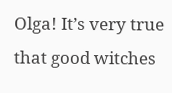Olga! It’s very true that good witches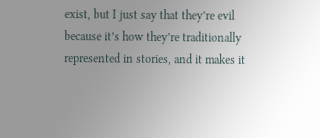exist, but I just say that they’re evil because it’s how they’re traditionally represented in stories, and it makes it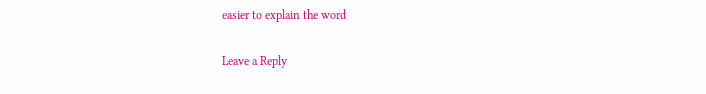easier to explain the word

Leave a Reply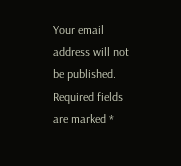Your email address will not be published. Required fields are marked *